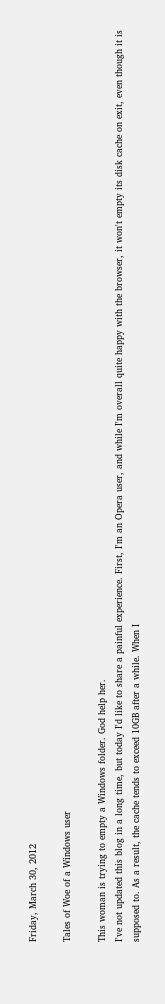Friday, March 30, 2012

Tales of Woe of a Windows user

This woman is trying to empty a Windows folder. God help her.
I've not updated this blog in a long time, but today I'd like to share a painful experience. First, I'm an Opera user, and while I'm overall quite happy with the browser, it won't empty its disk cache on exit, even though it is supposed to. As a result, the cache tends to exceed 10GB after a while. When I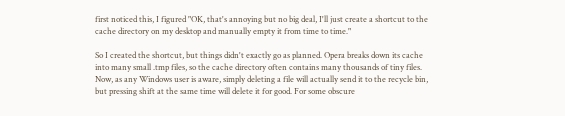first noticed this, I figured "OK, that's annoying but no big deal, I'll just create a shortcut to the cache directory on my desktop and manually empty it from time to time."

So I created the shortcut, but things didn't exactly go as planned. Opera breaks down its cache into many small .tmp files, so the cache directory often contains many thousands of tiny files. Now, as any Windows user is aware, simply deleting a file will actually send it to the recycle bin, but pressing shift at the same time will delete it for good. For some obscure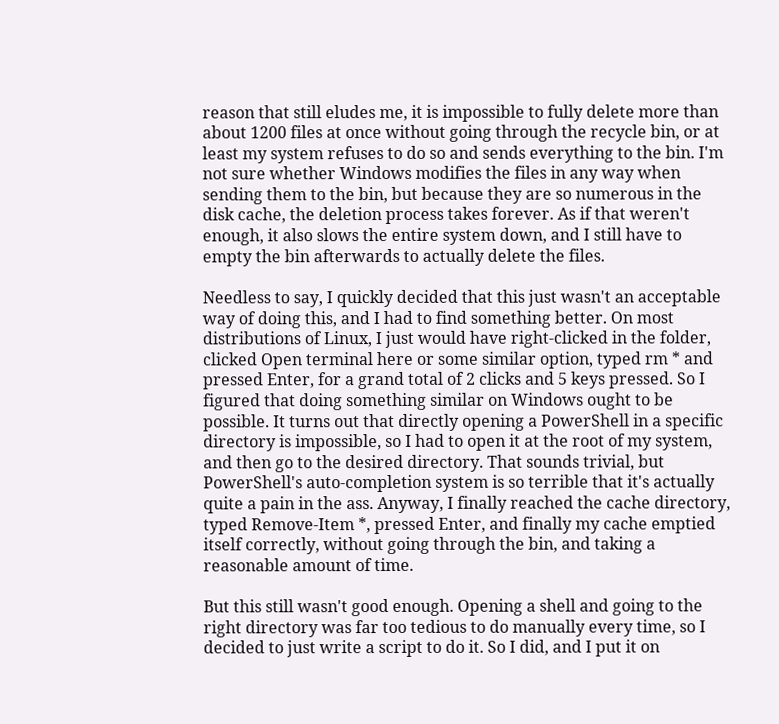reason that still eludes me, it is impossible to fully delete more than about 1200 files at once without going through the recycle bin, or at least my system refuses to do so and sends everything to the bin. I'm not sure whether Windows modifies the files in any way when sending them to the bin, but because they are so numerous in the disk cache, the deletion process takes forever. As if that weren't enough, it also slows the entire system down, and I still have to empty the bin afterwards to actually delete the files.

Needless to say, I quickly decided that this just wasn't an acceptable way of doing this, and I had to find something better. On most distributions of Linux, I just would have right-clicked in the folder, clicked Open terminal here or some similar option, typed rm * and pressed Enter, for a grand total of 2 clicks and 5 keys pressed. So I figured that doing something similar on Windows ought to be possible. It turns out that directly opening a PowerShell in a specific directory is impossible, so I had to open it at the root of my system, and then go to the desired directory. That sounds trivial, but PowerShell's auto-completion system is so terrible that it's actually quite a pain in the ass. Anyway, I finally reached the cache directory, typed Remove-Item *, pressed Enter, and finally my cache emptied itself correctly, without going through the bin, and taking a reasonable amount of time.

But this still wasn't good enough. Opening a shell and going to the right directory was far too tedious to do manually every time, so I decided to just write a script to do it. So I did, and I put it on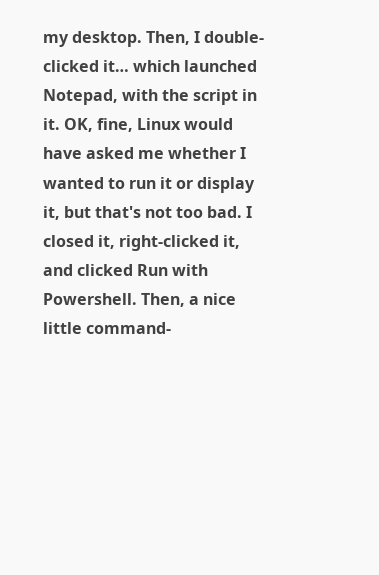my desktop. Then, I double-clicked it… which launched Notepad, with the script in it. OK, fine, Linux would have asked me whether I wanted to run it or display it, but that's not too bad. I closed it, right-clicked it, and clicked Run with Powershell. Then, a nice little command-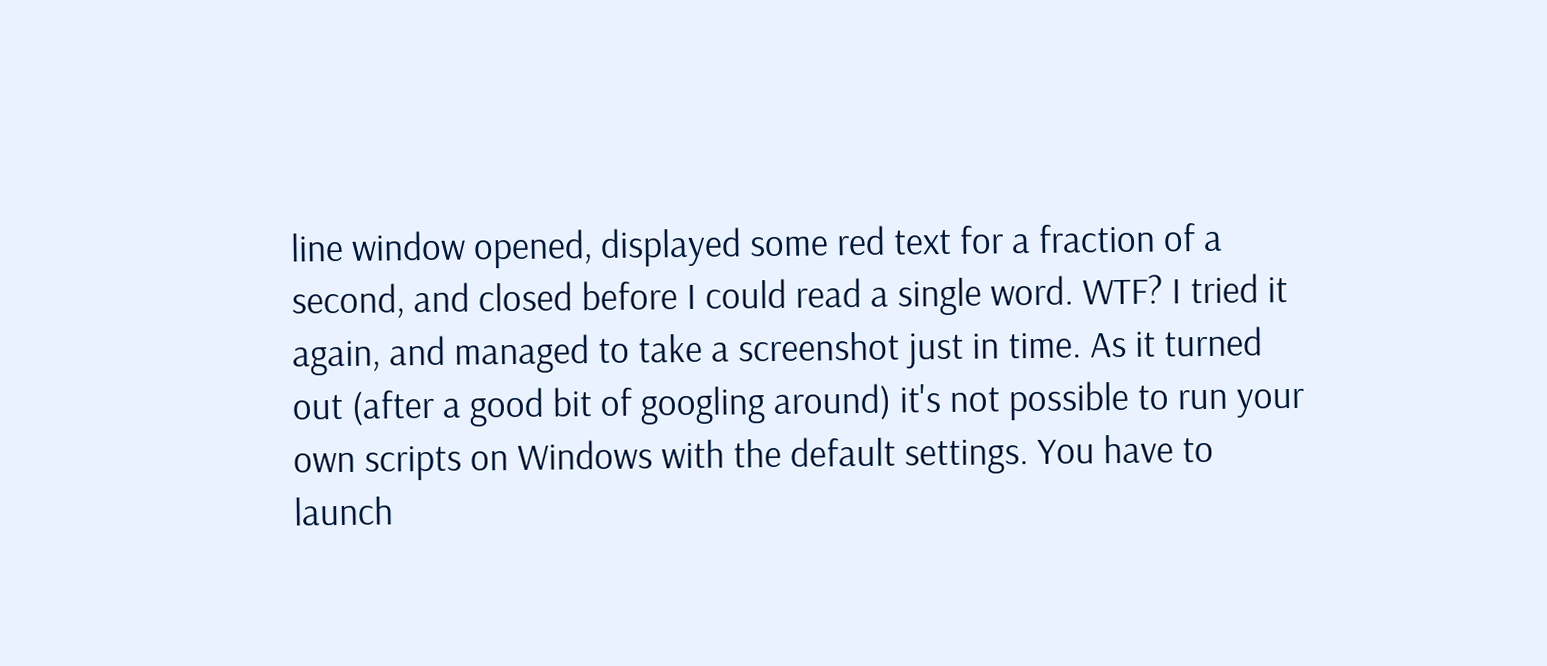line window opened, displayed some red text for a fraction of a second, and closed before I could read a single word. WTF? I tried it again, and managed to take a screenshot just in time. As it turned out (after a good bit of googling around) it's not possible to run your own scripts on Windows with the default settings. You have to launch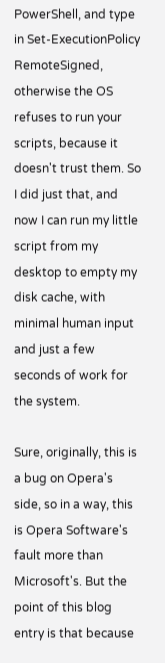PowerShell, and type in Set-ExecutionPolicy RemoteSigned, otherwise the OS refuses to run your scripts, because it doesn't trust them. So I did just that, and now I can run my little script from my desktop to empty my disk cache, with minimal human input and just a few seconds of work for the system.

Sure, originally, this is a bug on Opera's side, so in a way, this is Opera Software's fault more than Microsoft's. But the point of this blog entry is that because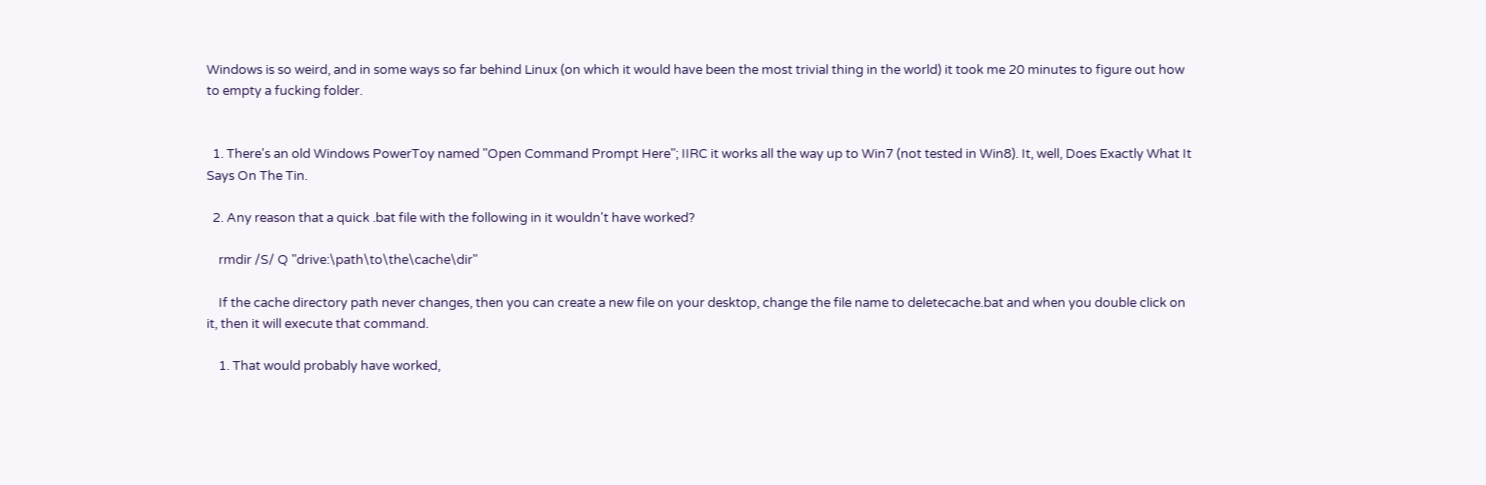Windows is so weird, and in some ways so far behind Linux (on which it would have been the most trivial thing in the world) it took me 20 minutes to figure out how to empty a fucking folder.


  1. There's an old Windows PowerToy named "Open Command Prompt Here"; IIRC it works all the way up to Win7 (not tested in Win8). It, well, Does Exactly What It Says On The Tin.

  2. Any reason that a quick .bat file with the following in it wouldn't have worked?

    rmdir /S/ Q "drive:\path\to\the\cache\dir"

    If the cache directory path never changes, then you can create a new file on your desktop, change the file name to deletecache.bat and when you double click on it, then it will execute that command.

    1. That would probably have worked,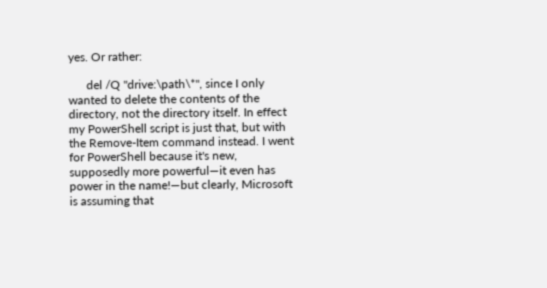yes. Or rather:

      del /Q "drive:\path\*", since I only wanted to delete the contents of the directory, not the directory itself. In effect my PowerShell script is just that, but with the Remove-Item command instead. I went for PowerShell because it's new, supposedly more powerful—it even has power in the name!—but clearly, Microsoft is assuming that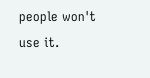people won't use it.